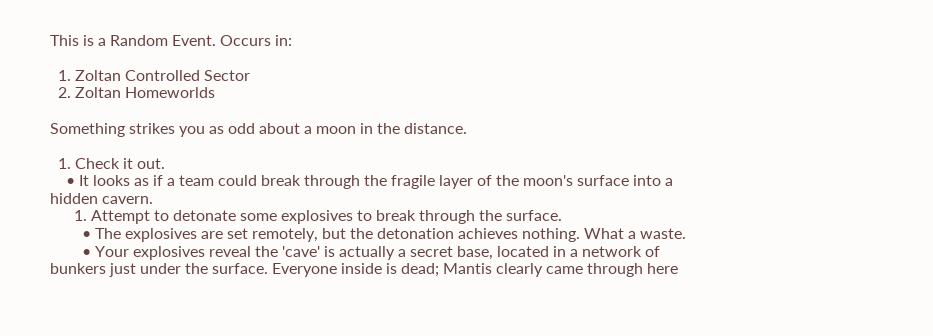This is a Random Event. Occurs in:

  1. Zoltan Controlled Sector
  2. Zoltan Homeworlds

Something strikes you as odd about a moon in the distance.

  1. Check it out.
    • It looks as if a team could break through the fragile layer of the moon's surface into a hidden cavern.
      1. Attempt to detonate some explosives to break through the surface.
        • The explosives are set remotely, but the detonation achieves nothing. What a waste.
        • Your explosives reveal the 'cave' is actually a secret base, located in a network of bunkers just under the surface. Everyone inside is dead; Mantis clearly came through here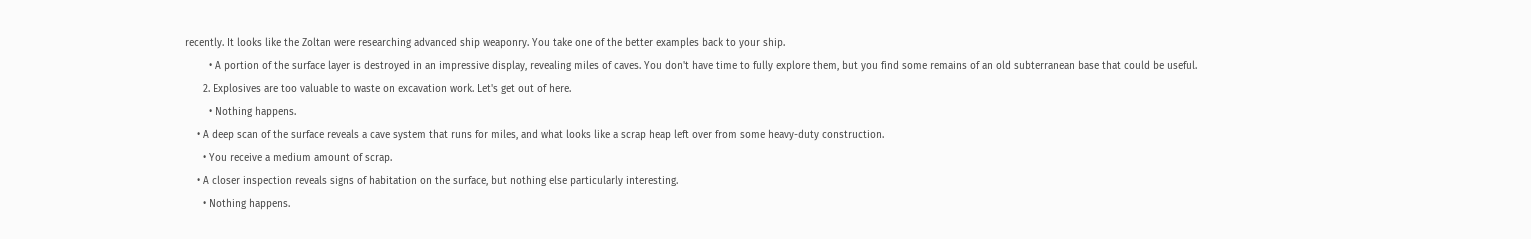recently. It looks like the Zoltan were researching advanced ship weaponry. You take one of the better examples back to your ship.
        • A portion of the surface layer is destroyed in an impressive display, revealing miles of caves. You don't have time to fully explore them, but you find some remains of an old subterranean base that could be useful.
      2. Explosives are too valuable to waste on excavation work. Let's get out of here.
        • Nothing happens.
    • A deep scan of the surface reveals a cave system that runs for miles, and what looks like a scrap heap left over from some heavy-duty construction.
      • You receive a medium amount of scrap.
    • A closer inspection reveals signs of habitation on the surface, but nothing else particularly interesting.
      • Nothing happens.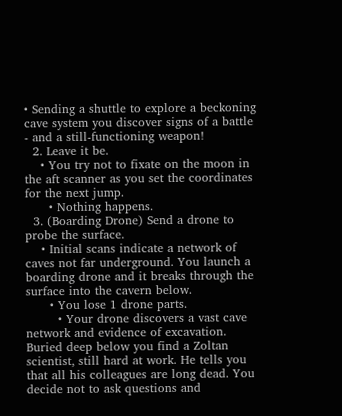• Sending a shuttle to explore a beckoning cave system you discover signs of a battle - and a still-functioning weapon!
  2. Leave it be.
    • You try not to fixate on the moon in the aft scanner as you set the coordinates for the next jump.
      • Nothing happens.
  3. (Boarding Drone) Send a drone to probe the surface.
    • Initial scans indicate a network of caves not far underground. You launch a boarding drone and it breaks through the surface into the cavern below.
      • You lose 1 drone parts.
        • Your drone discovers a vast cave network and evidence of excavation. Buried deep below you find a Zoltan scientist, still hard at work. He tells you that all his colleagues are long dead. You decide not to ask questions and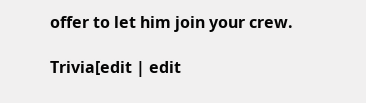offer to let him join your crew.

Trivia[edit | edit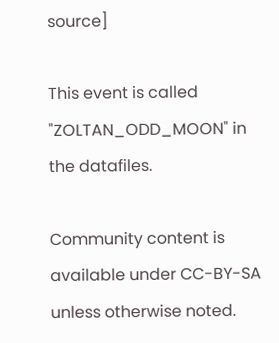source]

This event is called "ZOLTAN_ODD_MOON" in the datafiles.

Community content is available under CC-BY-SA unless otherwise noted.